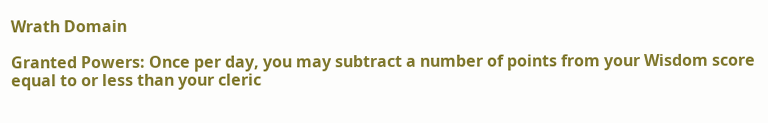Wrath Domain

Granted Powers: Once per day, you may subtract a number of points from your Wisdom score equal to or less than your cleric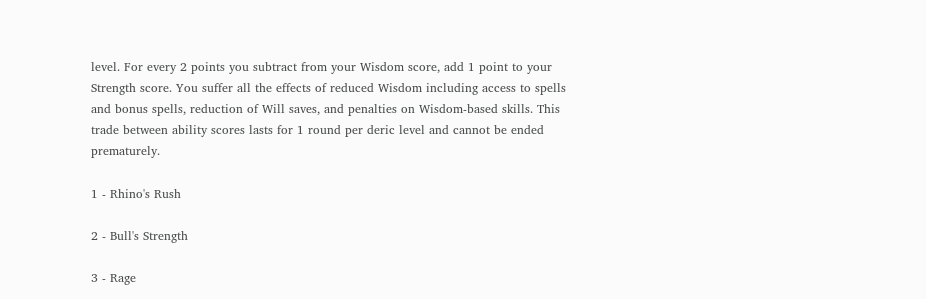level. For every 2 points you subtract from your Wisdom score, add 1 point to your Strength score. You suffer all the effects of reduced Wisdom including access to spells and bonus spells, reduction of Will saves, and penalties on Wisdom-based skills. This trade between ability scores lasts for 1 round per deric level and cannot be ended prematurely.

1 - Rhino's Rush

2 - Bull's Strength

3 - Rage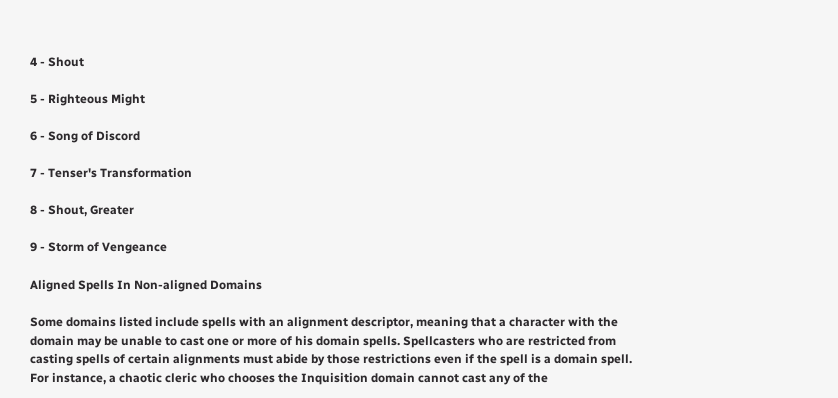4 - Shout

5 - Righteous Might

6 - Song of Discord

7 - Tenser's Transformation

8 - Shout, Greater

9 - Storm of Vengeance

Aligned Spells In Non-aligned Domains

Some domains listed include spells with an alignment descriptor, meaning that a character with the domain may be unable to cast one or more of his domain spells. Spellcasters who are restricted from casting spells of certain alignments must abide by those restrictions even if the spell is a domain spell. For instance, a chaotic cleric who chooses the Inquisition domain cannot cast any of the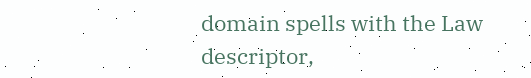domain spells with the Law descriptor,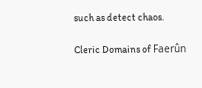such as detect chaos.

Cleric Domains of Faerûn